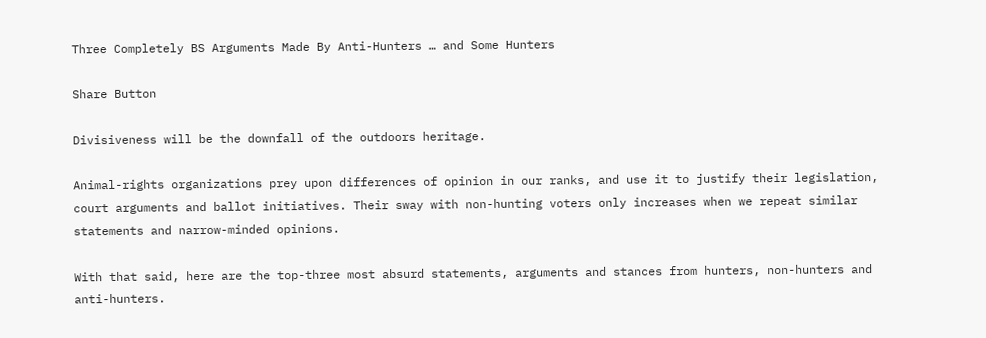Three Completely BS Arguments Made By Anti-Hunters … and Some Hunters

Share Button

Divisiveness will be the downfall of the outdoors heritage.

Animal-rights organizations prey upon differences of opinion in our ranks, and use it to justify their legislation, court arguments and ballot initiatives. Their sway with non-hunting voters only increases when we repeat similar statements and narrow-minded opinions.

With that said, here are the top-three most absurd statements, arguments and stances from hunters, non-hunters and anti-hunters.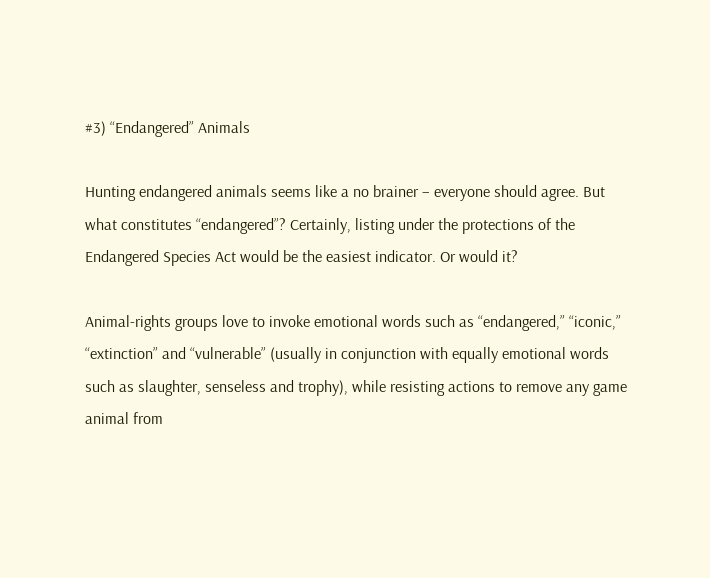#3) “Endangered” Animals

Hunting endangered animals seems like a no brainer – everyone should agree. But what constitutes “endangered”? Certainly, listing under the protections of the Endangered Species Act would be the easiest indicator. Or would it?

Animal-rights groups love to invoke emotional words such as “endangered,” “iconic,” “extinction” and “vulnerable” (usually in conjunction with equally emotional words such as slaughter, senseless and trophy), while resisting actions to remove any game animal from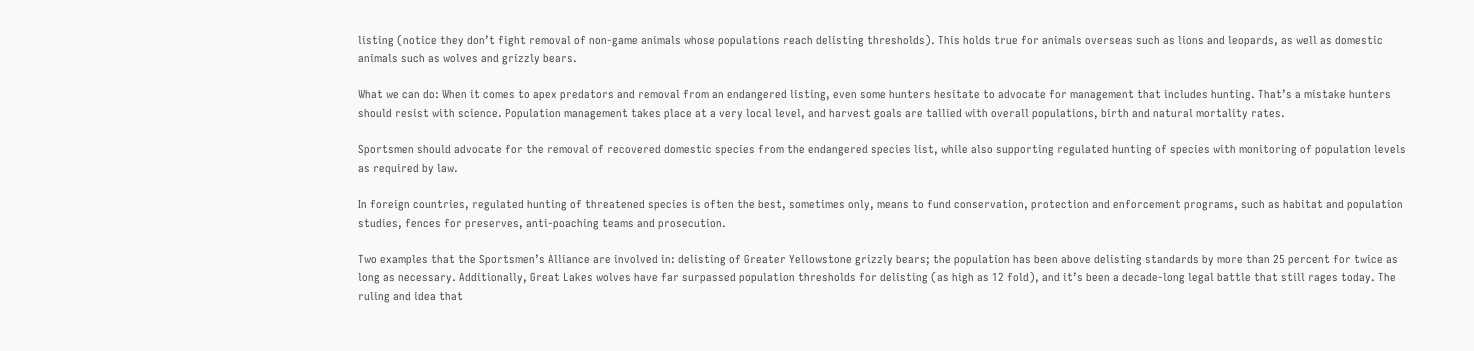listing (notice they don’t fight removal of non-game animals whose populations reach delisting thresholds). This holds true for animals overseas such as lions and leopards, as well as domestic animals such as wolves and grizzly bears.

What we can do: When it comes to apex predators and removal from an endangered listing, even some hunters hesitate to advocate for management that includes hunting. That’s a mistake hunters should resist with science. Population management takes place at a very local level, and harvest goals are tallied with overall populations, birth and natural mortality rates.

Sportsmen should advocate for the removal of recovered domestic species from the endangered species list, while also supporting regulated hunting of species with monitoring of population levels as required by law.

In foreign countries, regulated hunting of threatened species is often the best, sometimes only, means to fund conservation, protection and enforcement programs, such as habitat and population studies, fences for preserves, anti-poaching teams and prosecution.

Two examples that the Sportsmen’s Alliance are involved in: delisting of Greater Yellowstone grizzly bears; the population has been above delisting standards by more than 25 percent for twice as long as necessary. Additionally, Great Lakes wolves have far surpassed population thresholds for delisting (as high as 12 fold), and it’s been a decade-long legal battle that still rages today. The ruling and idea that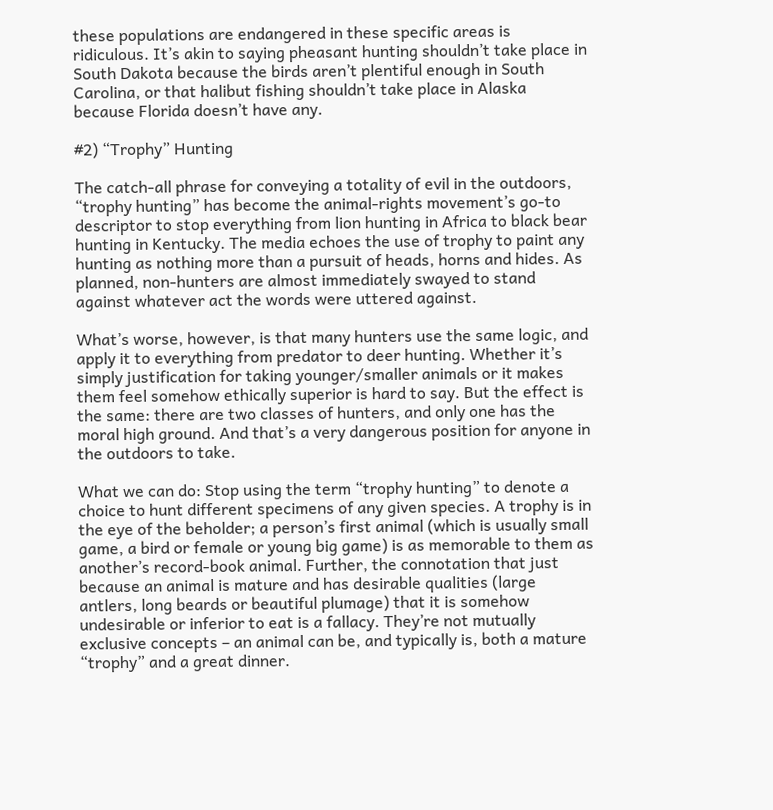these populations are endangered in these specific areas is ridiculous. It’s akin to saying pheasant hunting shouldn’t take place in South Dakota because the birds aren’t plentiful enough in South Carolina, or that halibut fishing shouldn’t take place in Alaska because Florida doesn’t have any.

#2) “Trophy” Hunting

The catch-all phrase for conveying a totality of evil in the outdoors, “trophy hunting” has become the animal-rights movement’s go-to descriptor to stop everything from lion hunting in Africa to black bear hunting in Kentucky. The media echoes the use of trophy to paint any hunting as nothing more than a pursuit of heads, horns and hides. As planned, non-hunters are almost immediately swayed to stand against whatever act the words were uttered against.

What’s worse, however, is that many hunters use the same logic, and apply it to everything from predator to deer hunting. Whether it’s simply justification for taking younger/smaller animals or it makes them feel somehow ethically superior is hard to say. But the effect is the same: there are two classes of hunters, and only one has the moral high ground. And that’s a very dangerous position for anyone in the outdoors to take.

What we can do: Stop using the term “trophy hunting” to denote a choice to hunt different specimens of any given species. A trophy is in the eye of the beholder; a person’s first animal (which is usually small game, a bird or female or young big game) is as memorable to them as another’s record-book animal. Further, the connotation that just because an animal is mature and has desirable qualities (large antlers, long beards or beautiful plumage) that it is somehow undesirable or inferior to eat is a fallacy. They’re not mutually exclusive concepts – an animal can be, and typically is, both a mature “trophy” and a great dinner.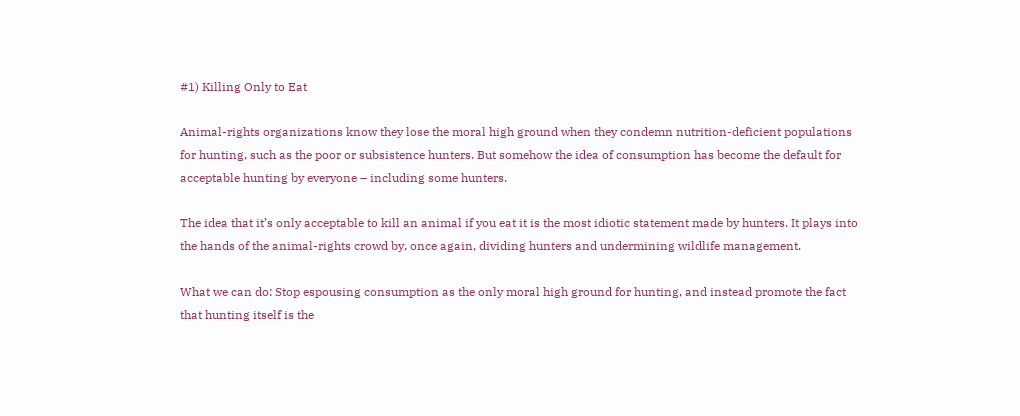#1) Killing Only to Eat

Animal-rights organizations know they lose the moral high ground when they condemn nutrition-deficient populations for hunting, such as the poor or subsistence hunters. But somehow the idea of consumption has become the default for acceptable hunting by everyone – including some hunters.

The idea that it’s only acceptable to kill an animal if you eat it is the most idiotic statement made by hunters. It plays into the hands of the animal-rights crowd by, once again, dividing hunters and undermining wildlife management.

What we can do: Stop espousing consumption as the only moral high ground for hunting, and instead promote the fact that hunting itself is the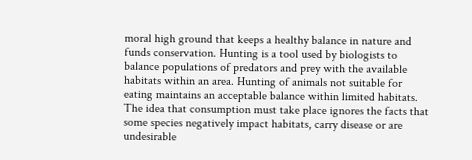moral high ground that keeps a healthy balance in nature and funds conservation. Hunting is a tool used by biologists to balance populations of predators and prey with the available habitats within an area. Hunting of animals not suitable for eating maintains an acceptable balance within limited habitats. The idea that consumption must take place ignores the facts that some species negatively impact habitats, carry disease or are undesirable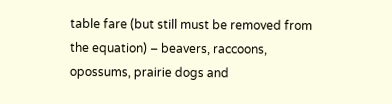table fare (but still must be removed from the equation) – beavers, raccoons, opossums, prairie dogs and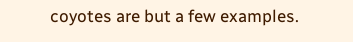coyotes are but a few examples.